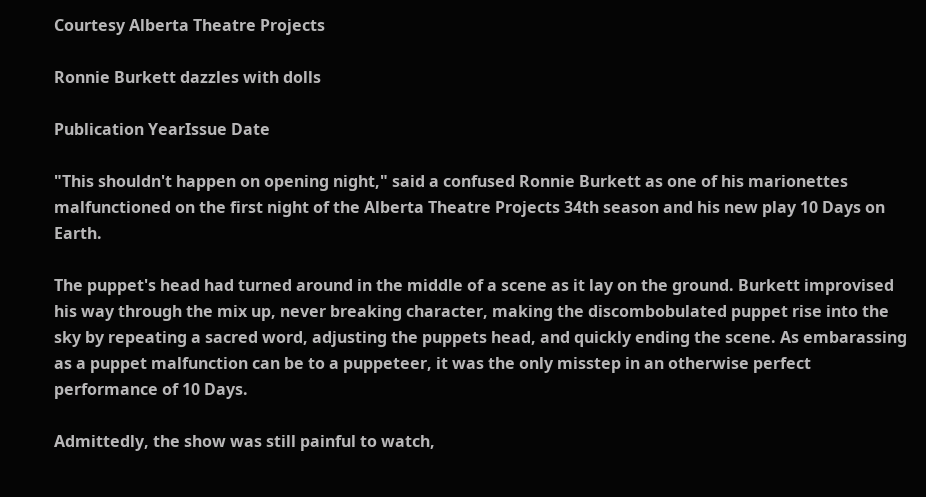Courtesy Alberta Theatre Projects

Ronnie Burkett dazzles with dolls

Publication YearIssue Date

"This shouldn't happen on opening night," said a confused Ronnie Burkett as one of his marionettes malfunctioned on the first night of the Alberta Theatre Projects 34th season and his new play 10 Days on Earth.

The puppet's head had turned around in the middle of a scene as it lay on the ground. Burkett improvised his way through the mix up, never breaking character, making the discombobulated puppet rise into the sky by repeating a sacred word, adjusting the puppets head, and quickly ending the scene. As embarassing as a puppet malfunction can be to a puppeteer, it was the only misstep in an otherwise perfect performance of 10 Days.

Admittedly, the show was still painful to watch,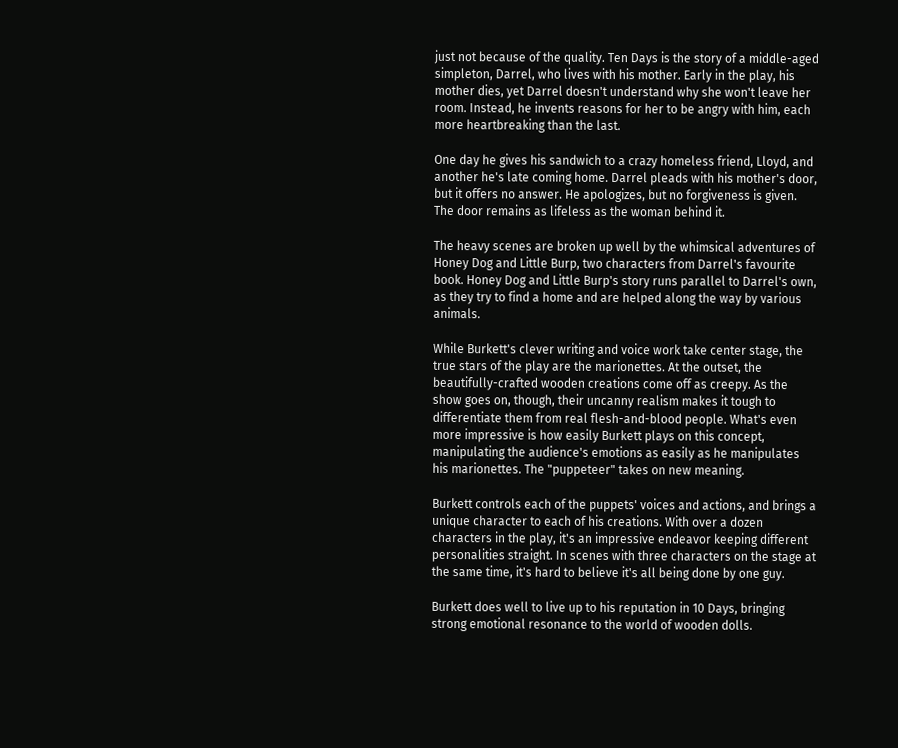just not because of the quality. Ten Days is the story of a middle-aged simpleton, Darrel, who lives with his mother. Early in the play, his mother dies, yet Darrel doesn't understand why she won't leave her room. Instead, he invents reasons for her to be angry with him, each more heartbreaking than the last.

One day he gives his sandwich to a crazy homeless friend, Lloyd, and another he's late coming home. Darrel pleads with his mother's door, but it offers no answer. He apologizes, but no forgiveness is given. The door remains as lifeless as the woman behind it.

The heavy scenes are broken up well by the whimsical adventures of Honey Dog and Little Burp, two characters from Darrel's favourite book. Honey Dog and Little Burp's story runs parallel to Darrel's own, as they try to find a home and are helped along the way by various animals.

While Burkett's clever writing and voice work take center stage, the true stars of the play are the marionettes. At the outset, the beautifully-crafted wooden creations come off as creepy. As the show goes on, though, their uncanny realism makes it tough to differentiate them from real flesh-and-blood people. What's even more impressive is how easily Burkett plays on this concept, manipulating the audience's emotions as easily as he manipulates his marionettes. The "puppeteer" takes on new meaning.

Burkett controls each of the puppets' voices and actions, and brings a unique character to each of his creations. With over a dozen characters in the play, it's an impressive endeavor keeping different personalities straight. In scenes with three characters on the stage at the same time, it's hard to believe it's all being done by one guy.

Burkett does well to live up to his reputation in 10 Days, bringing strong emotional resonance to the world of wooden dolls.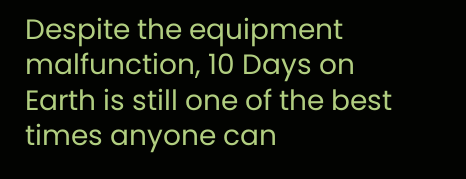Despite the equipment malfunction, 10 Days on Earth is still one of the best times anyone can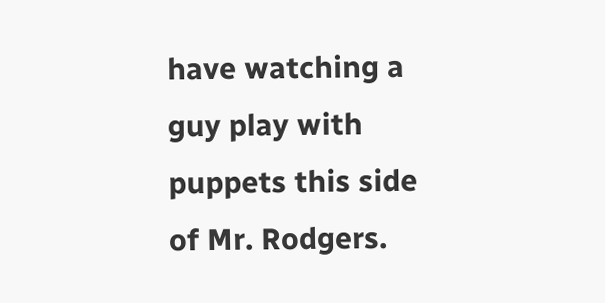have watching a guy play with puppets this side of Mr. Rodgers.